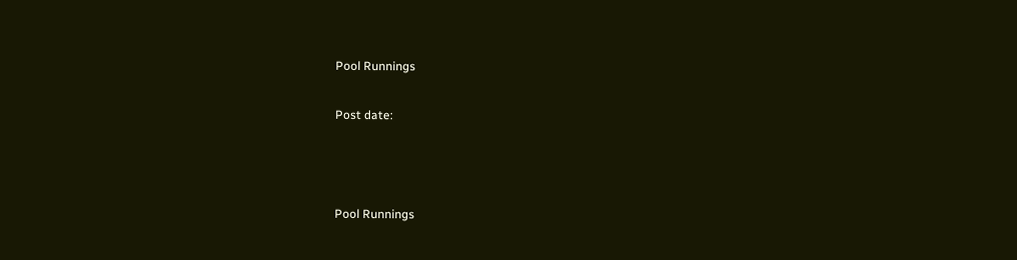Pool Runnings

Post date:



Pool Runnings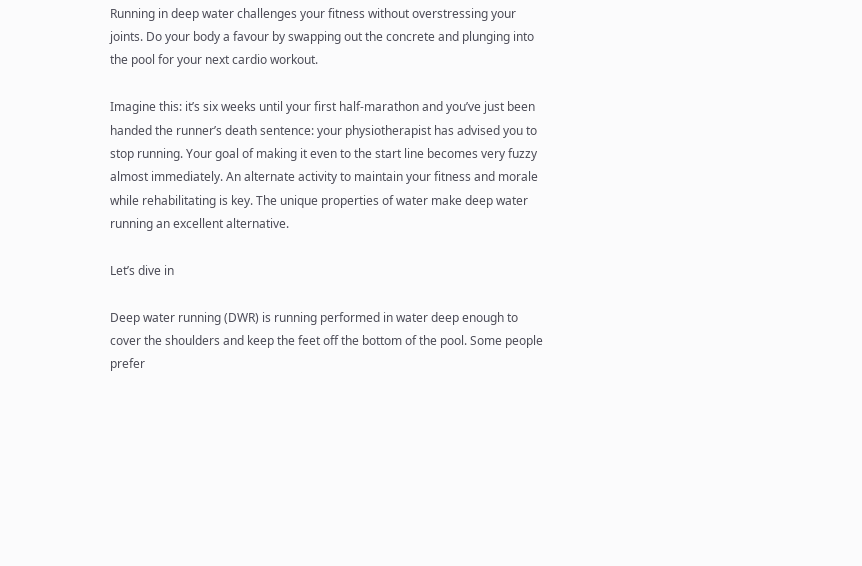Running in deep water challenges your fitness without overstressing your joints. Do your body a favour by swapping out the concrete and plunging into the pool for your next cardio workout.

Imagine this: it’s six weeks until your first half-marathon and you’ve just been handed the runner’s death sentence: your physiotherapist has advised you to stop running. Your goal of making it even to the start line becomes very fuzzy almost immediately. An alternate activity to maintain your fitness and morale while rehabilitating is key. The unique properties of water make deep water running an excellent alternative.

Let’s dive in

Deep water running (DWR) is running performed in water deep enough to cover the shoulders and keep the feet off the bottom of the pool. Some people prefer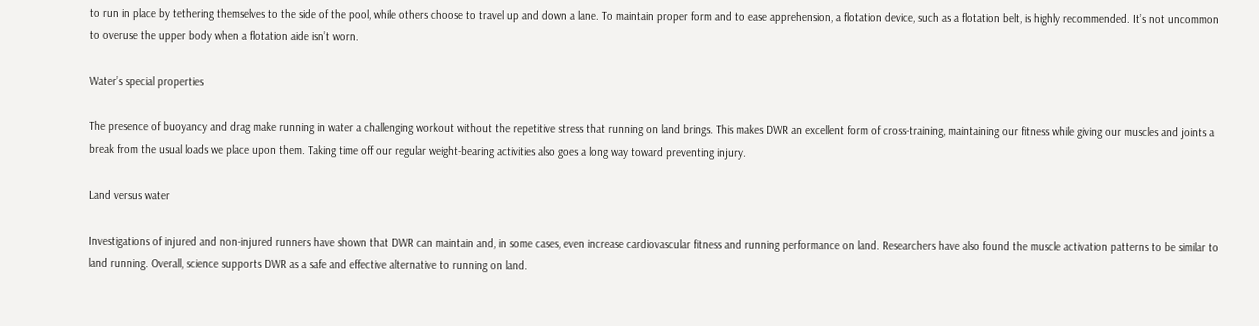to run in place by tethering themselves to the side of the pool, while others choose to travel up and down a lane. To maintain proper form and to ease apprehension, a flotation device, such as a flotation belt, is highly recommended. It’s not uncommon to overuse the upper body when a flotation aide isn’t worn.

Water’s special properties

The presence of buoyancy and drag make running in water a challenging workout without the repetitive stress that running on land brings. This makes DWR an excellent form of cross-training, maintaining our fitness while giving our muscles and joints a break from the usual loads we place upon them. Taking time off our regular weight-bearing activities also goes a long way toward preventing injury.

Land versus water

Investigations of injured and non-injured runners have shown that DWR can maintain and, in some cases, even increase cardiovascular fitness and running performance on land. Researchers have also found the muscle activation patterns to be similar to land running. Overall, science supports DWR as a safe and effective alternative to running on land.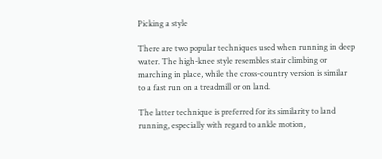Picking a style

There are two popular techniques used when running in deep water. The high-knee style resembles stair climbing or marching in place, while the cross-country version is similar to a fast run on a treadmill or on land.

The latter technique is preferred for its similarity to land running, especially with regard to ankle motion,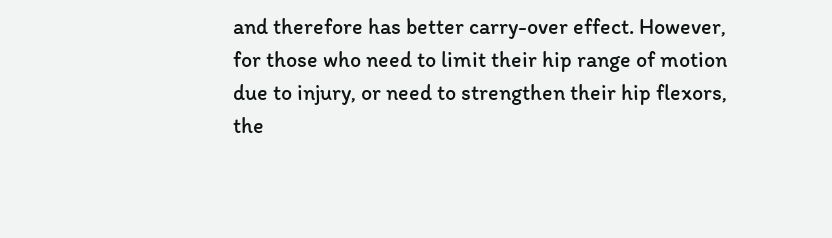and therefore has better carry-over effect. However, for those who need to limit their hip range of motion due to injury, or need to strengthen their hip flexors, the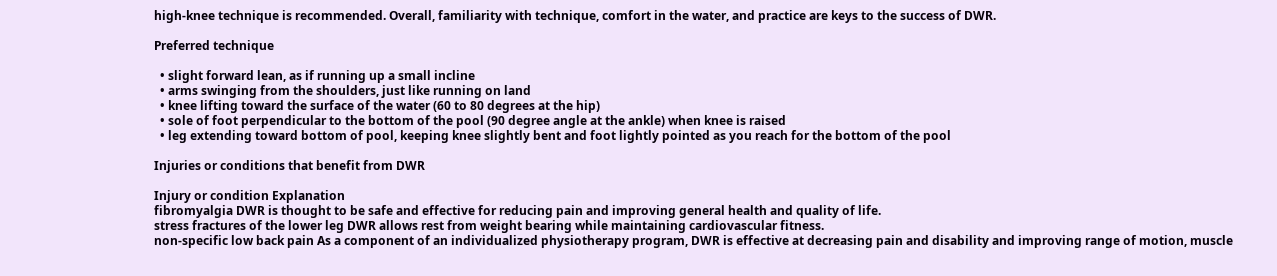high-knee technique is recommended. Overall, familiarity with technique, comfort in the water, and practice are keys to the success of DWR.

Preferred technique

  • slight forward lean, as if running up a small incline
  • arms swinging from the shoulders, just like running on land
  • knee lifting toward the surface of the water (60 to 80 degrees at the hip)
  • sole of foot perpendicular to the bottom of the pool (90 degree angle at the ankle) when knee is raised
  • leg extending toward bottom of pool, keeping knee slightly bent and foot lightly pointed as you reach for the bottom of the pool

Injuries or conditions that benefit from DWR

Injury or condition Explanation
fibromyalgia DWR is thought to be safe and effective for reducing pain and improving general health and quality of life.
stress fractures of the lower leg DWR allows rest from weight bearing while maintaining cardiovascular fitness.
non-specific low back pain As a component of an individualized physiotherapy program, DWR is effective at decreasing pain and disability and improving range of motion, muscle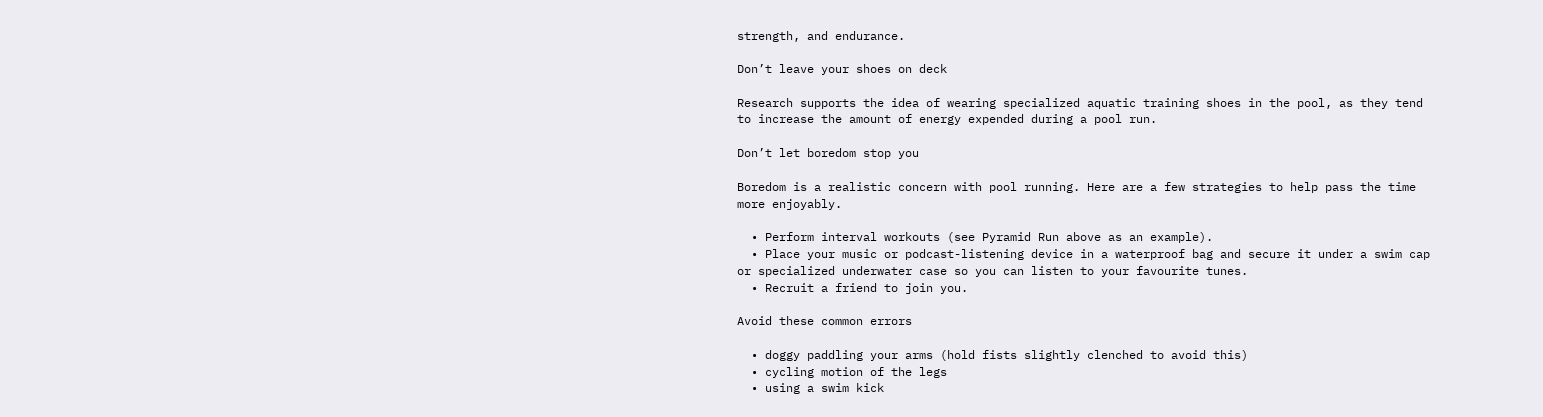strength, and endurance.

Don’t leave your shoes on deck

Research supports the idea of wearing specialized aquatic training shoes in the pool, as they tend to increase the amount of energy expended during a pool run.

Don’t let boredom stop you

Boredom is a realistic concern with pool running. Here are a few strategies to help pass the time more enjoyably.

  • Perform interval workouts (see Pyramid Run above as an example).
  • Place your music or podcast-listening device in a waterproof bag and secure it under a swim cap or specialized underwater case so you can listen to your favourite tunes.
  • Recruit a friend to join you.

Avoid these common errors

  • doggy paddling your arms (hold fists slightly clenched to avoid this)
  • cycling motion of the legs
  • using a swim kick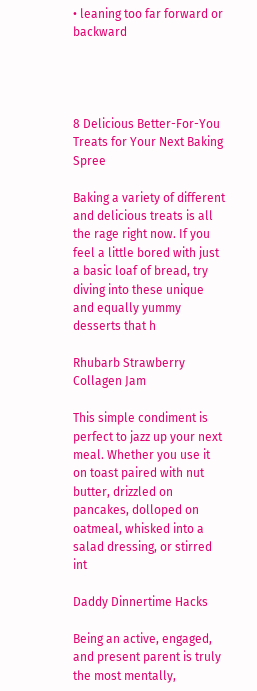• leaning too far forward or backward




8 Delicious Better-For-You Treats for Your Next Baking Spree

Baking a variety of different and delicious treats is all the rage right now. If you feel a little bored with just a basic loaf of bread, try diving into these unique and equally yummy desserts that h

Rhubarb Strawberry Collagen Jam

This simple condiment is perfect to jazz up your next meal. Whether you use it on toast paired with nut butter, drizzled on pancakes, dolloped on oatmeal, whisked into a salad dressing, or stirred int

Daddy Dinnertime Hacks

Being an active, engaged, and present parent is truly the most mentally,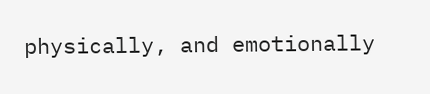physically, and emotionally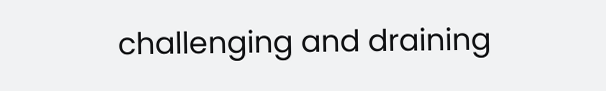challenging and draining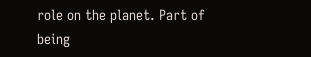role on the planet. Part of being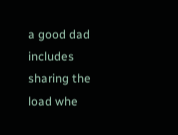a good dad includes sharing the load whe